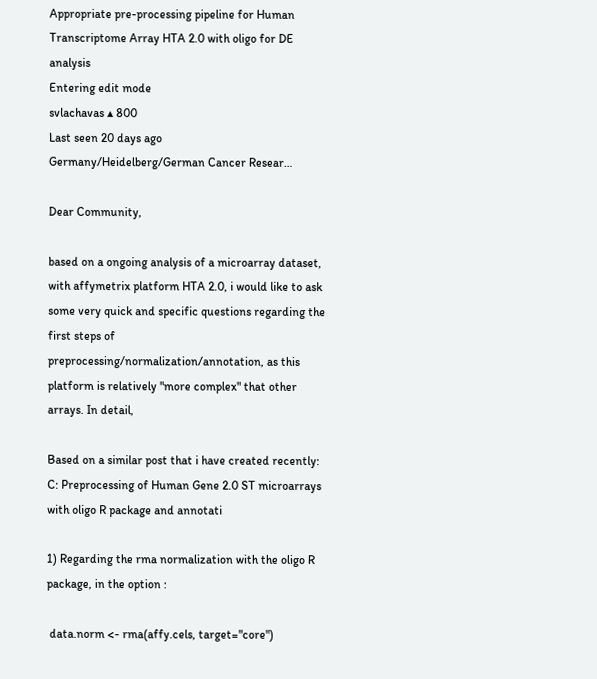Appropriate pre-processing pipeline for Human Transcriptome Array HTA 2.0 with oligo for DE analysis
Entering edit mode
svlachavas ▴ 800
Last seen 20 days ago
Germany/Heidelberg/German Cancer Resear…

Dear Community,

based on a ongoing analysis of a microarray dataset, with affymetrix platform HTA 2.0, i would like to ask some very quick and specific questions regarding the first steps of preprocessing/normalization/annotation, as this platform is relatively "more complex" that other arrays. In detail,

Based on a similar post that i have created recently: C: Preprocessing of Human Gene 2.0 ST microarrays with oligo R package and annotati

1) Regarding the rma normalization with the oligo R package, in the option :

 data.norm <- rma(affy.cels, target="core")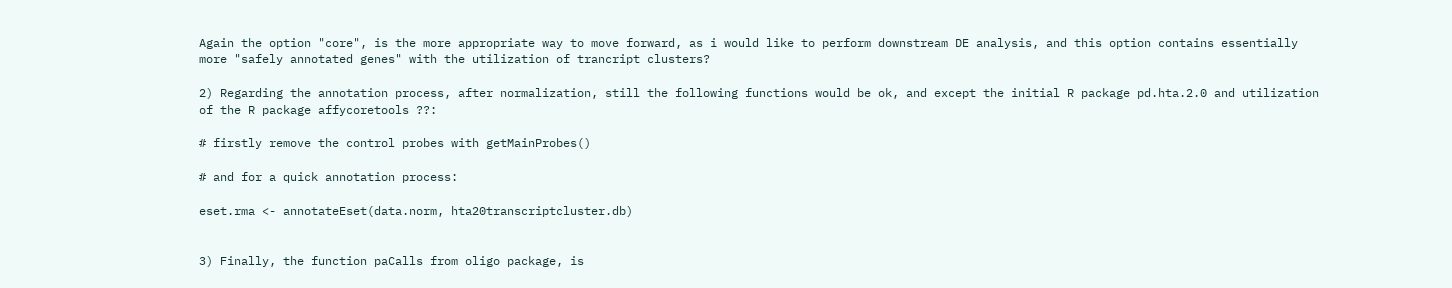Again the option "core", is the more appropriate way to move forward, as i would like to perform downstream DE analysis, and this option contains essentially more "safely annotated genes" with the utilization of trancript clusters?

2) Regarding the annotation process, after normalization, still the following functions would be ok, and except the initial R package pd.hta.2.0 and utilization of the R package affycoretools ??:

# firstly remove the control probes with getMainProbes()

# and for a quick annotation process:

eset.rma <- annotateEset(data.norm, hta20transcriptcluster.db)


3) Finally, the function paCalls from oligo package, is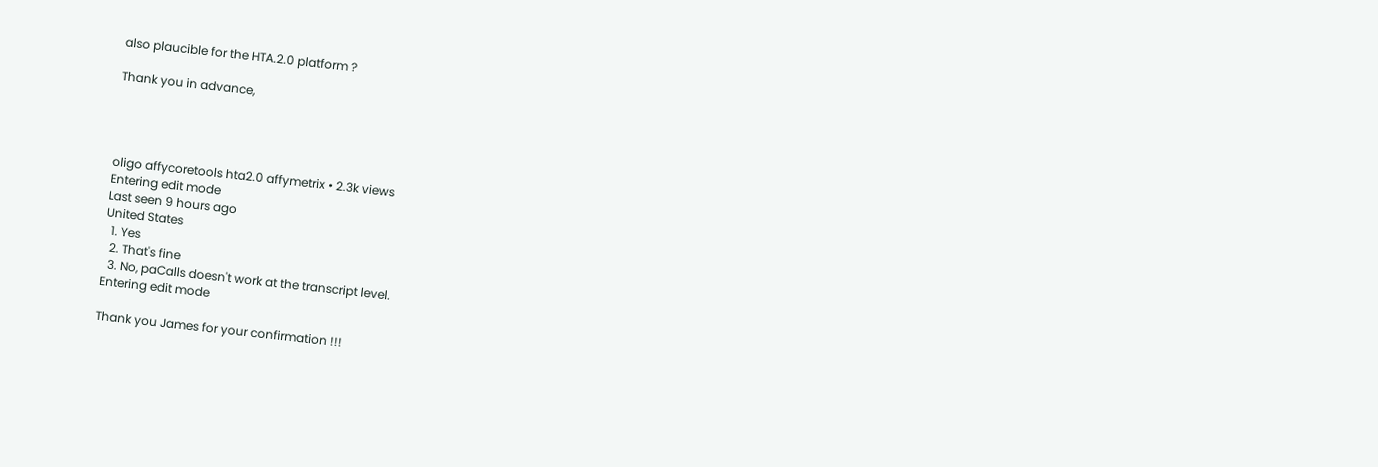also plaucible for the HTA.2.0 platform ?

Thank you in advance,




oligo affycoretools hta2.0 affymetrix • 2.3k views
Entering edit mode
Last seen 9 hours ago
United States
  1. Yes
  2. That's fine
  3. No, paCalls doesn't work at the transcript level.
Entering edit mode

Thank you James for your confirmation !!!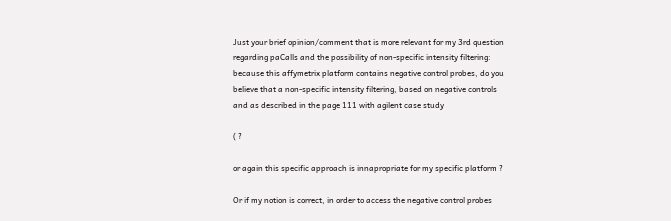Just your brief opinion/comment that is more relevant for my 3rd question regarding paCalls and the possibility of non-specific intensity filtering: because this affymetrix platform contains negative control probes, do you believe that a non-specific intensity filtering, based on negative controls and as described in the page 111 with agilent case study

( ?

or again this specific approach is innapropriate for my specific platform ?

Or if my notion is correct, in order to access the negative control probes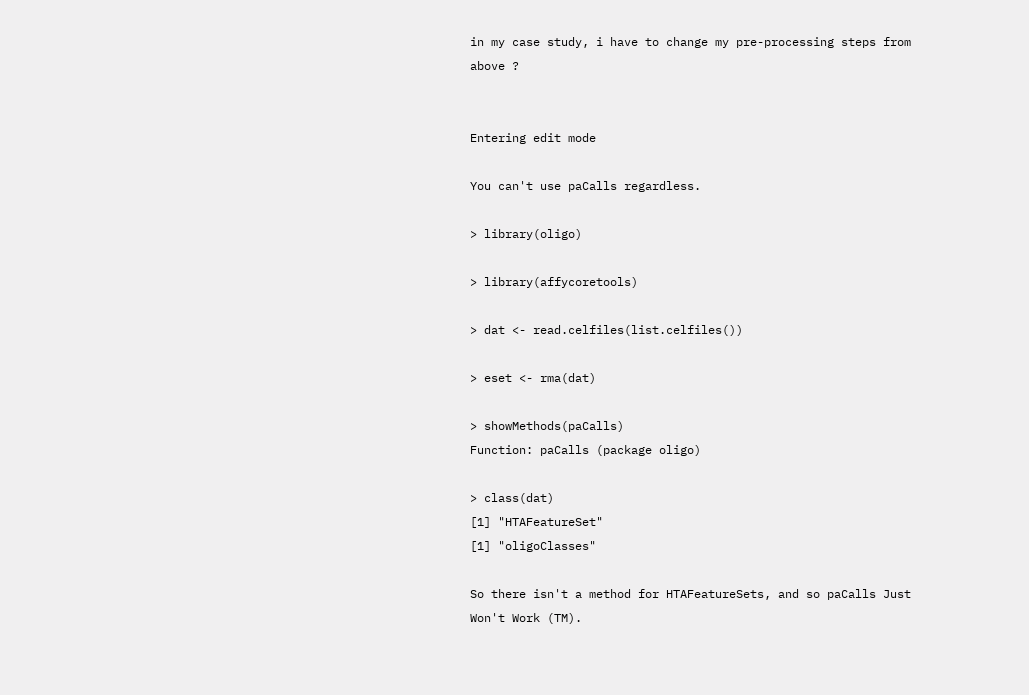in my case study, i have to change my pre-processing steps from above ?


Entering edit mode

You can't use paCalls regardless.

> library(oligo)

> library(affycoretools)

> dat <- read.celfiles(list.celfiles())

> eset <- rma(dat)

> showMethods(paCalls)
Function: paCalls (package oligo)

> class(dat)
[1] "HTAFeatureSet"
[1] "oligoClasses"

So there isn't a method for HTAFeatureSets, and so paCalls Just Won't Work (TM).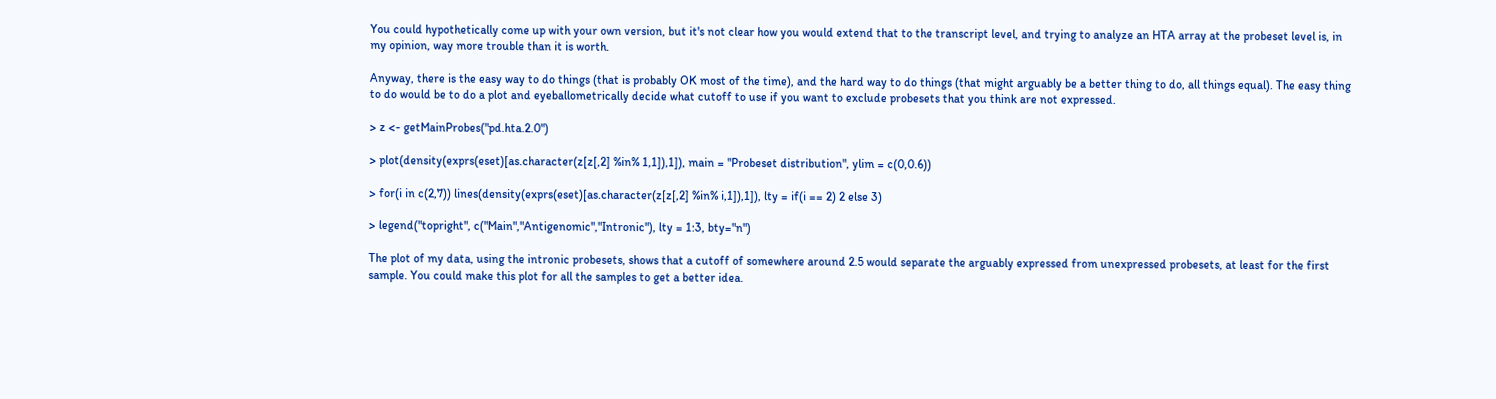You could hypothetically come up with your own version, but it's not clear how you would extend that to the transcript level, and trying to analyze an HTA array at the probeset level is, in my opinion, way more trouble than it is worth.

Anyway, there is the easy way to do things (that is probably OK most of the time), and the hard way to do things (that might arguably be a better thing to do, all things equal). The easy thing to do would be to do a plot and eyeballometrically decide what cutoff to use if you want to exclude probesets that you think are not expressed.

> z <- getMainProbes("pd.hta.2.0")

> plot(density(exprs(eset)[as.character(z[z[,2] %in% 1,1]),1]), main = "Probeset distribution", ylim = c(0,0.6))

> for(i in c(2,7)) lines(density(exprs(eset)[as.character(z[z[,2] %in% i,1]),1]), lty = if(i == 2) 2 else 3)

> legend("topright", c("Main","Antigenomic","Intronic"), lty = 1:3, bty="n")

The plot of my data, using the intronic probesets, shows that a cutoff of somewhere around 2.5 would separate the arguably expressed from unexpressed probesets, at least for the first sample. You could make this plot for all the samples to get a better idea.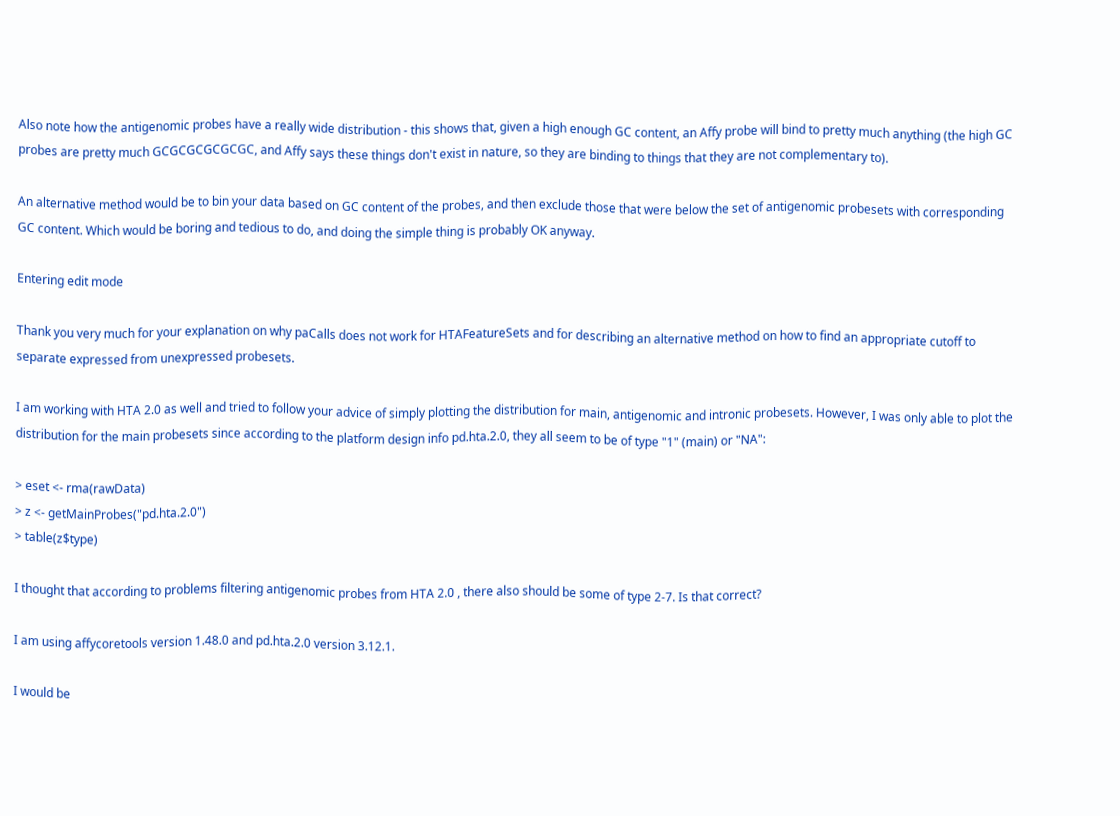Also note how the antigenomic probes have a really wide distribution - this shows that, given a high enough GC content, an Affy probe will bind to pretty much anything (the high GC probes are pretty much GCGCGCGCGCGC, and Affy says these things don't exist in nature, so they are binding to things that they are not complementary to).

An alternative method would be to bin your data based on GC content of the probes, and then exclude those that were below the set of antigenomic probesets with corresponding GC content. Which would be boring and tedious to do, and doing the simple thing is probably OK anyway.

Entering edit mode

Thank you very much for your explanation on why paCalls does not work for HTAFeatureSets and for describing an alternative method on how to find an appropriate cutoff to separate expressed from unexpressed probesets.

I am working with HTA 2.0 as well and tried to follow your advice of simply plotting the distribution for main, antigenomic and intronic probesets. However, I was only able to plot the distribution for the main probesets since according to the platform design info pd.hta.2.0, they all seem to be of type "1" (main) or "NA":

> eset <- rma(rawData)
> z <- getMainProbes("pd.hta.2.0")
> table(z$type)

I thought that according to problems filtering antigenomic probes from HTA 2.0 , there also should be some of type 2-7. Is that correct?

I am using affycoretools version 1.48.0 and pd.hta.2.0 version 3.12.1.

I would be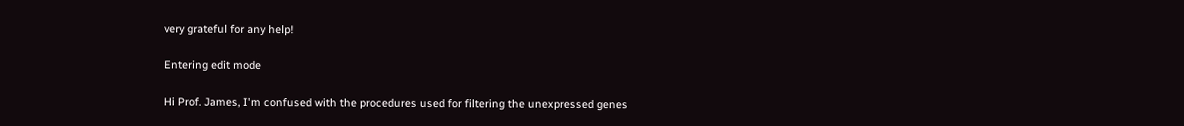very grateful for any help!

Entering edit mode

Hi Prof. James, I'm confused with the procedures used for filtering the unexpressed genes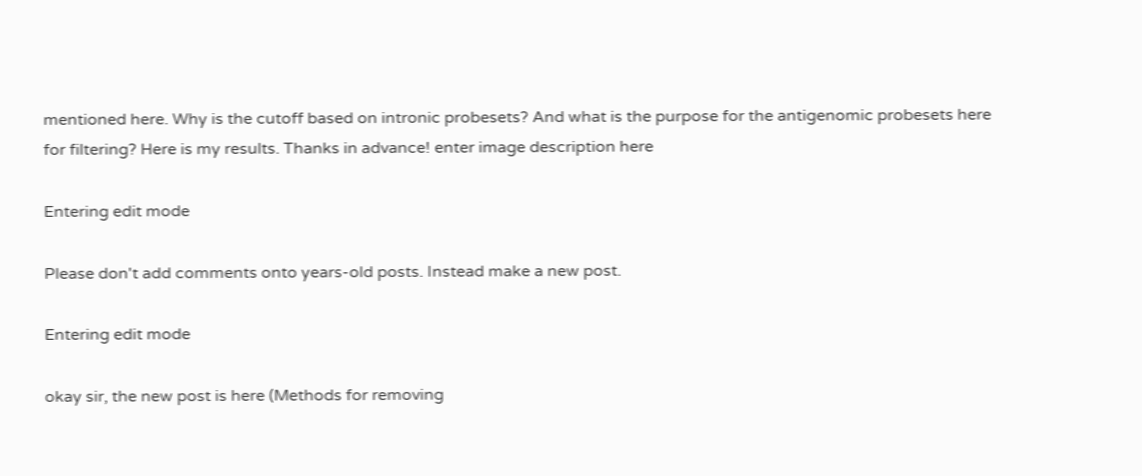mentioned here. Why is the cutoff based on intronic probesets? And what is the purpose for the antigenomic probesets here for filtering? Here is my results. Thanks in advance! enter image description here

Entering edit mode

Please don't add comments onto years-old posts. Instead make a new post.

Entering edit mode

okay sir, the new post is here (Methods for removing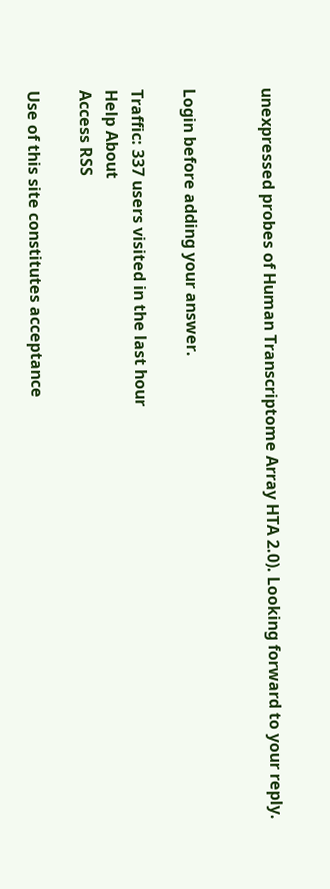unexpressed probes of Human Transcriptome Array HTA 2.0). Looking forward to your reply.


Login before adding your answer.

Traffic: 337 users visited in the last hour
Help About
Access RSS

Use of this site constitutes acceptance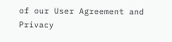of our User Agreement and Privacy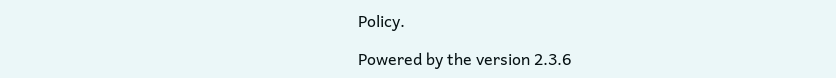Policy.

Powered by the version 2.3.6